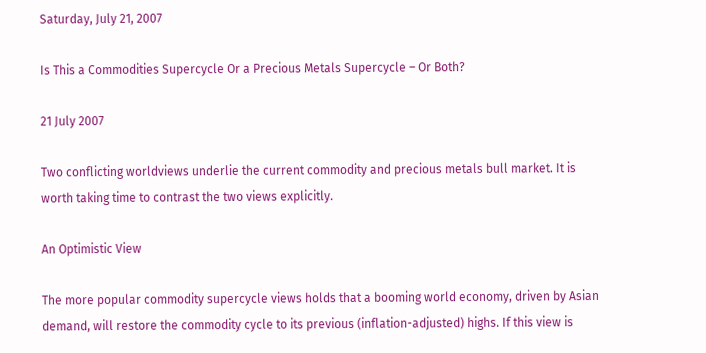Saturday, July 21, 2007

Is This a Commodities Supercycle Or a Precious Metals Supercycle – Or Both?

21 July 2007

Two conflicting worldviews underlie the current commodity and precious metals bull market. It is worth taking time to contrast the two views explicitly.

An Optimistic View

The more popular commodity supercycle views holds that a booming world economy, driven by Asian demand, will restore the commodity cycle to its previous (inflation-adjusted) highs. If this view is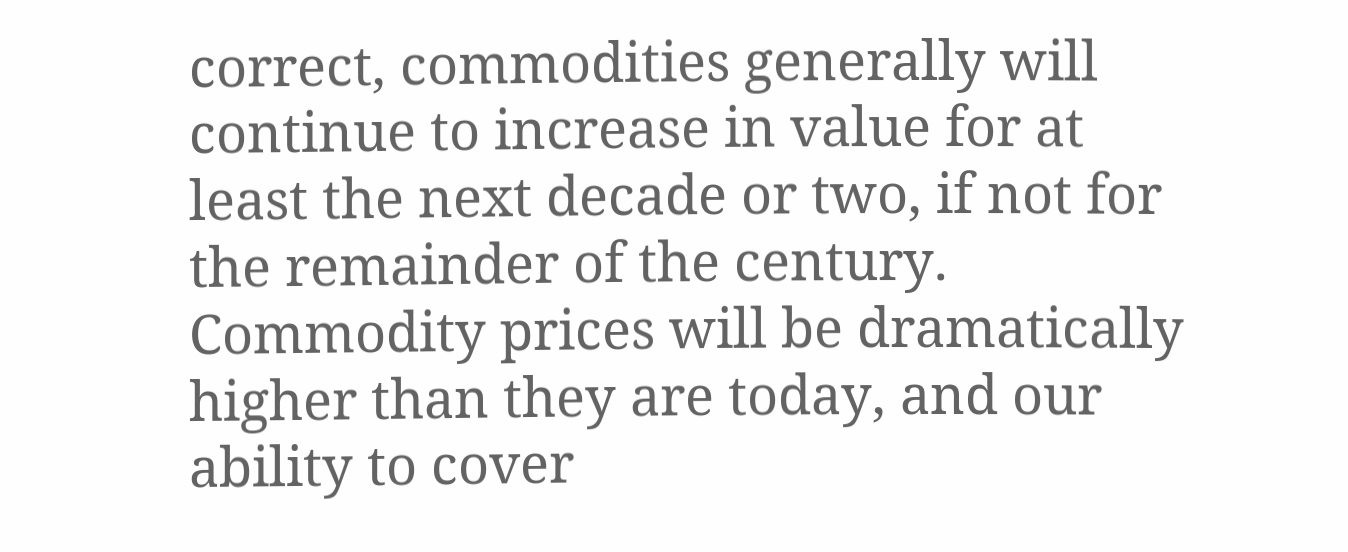correct, commodities generally will continue to increase in value for at least the next decade or two, if not for the remainder of the century. Commodity prices will be dramatically higher than they are today, and our ability to cover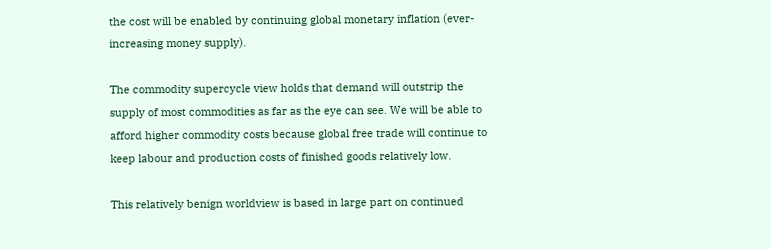the cost will be enabled by continuing global monetary inflation (ever-increasing money supply).

The commodity supercycle view holds that demand will outstrip the supply of most commodities as far as the eye can see. We will be able to afford higher commodity costs because global free trade will continue to keep labour and production costs of finished goods relatively low.

This relatively benign worldview is based in large part on continued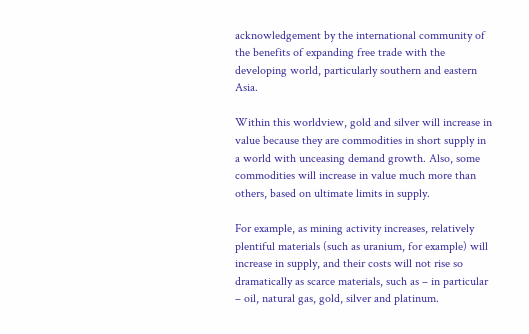acknowledgement by the international community of the benefits of expanding free trade with the developing world, particularly southern and eastern Asia.

Within this worldview, gold and silver will increase in value because they are commodities in short supply in a world with unceasing demand growth. Also, some commodities will increase in value much more than others, based on ultimate limits in supply.

For example, as mining activity increases, relatively plentiful materials (such as uranium, for example) will increase in supply, and their costs will not rise so dramatically as scarce materials, such as – in particular – oil, natural gas, gold, silver and platinum.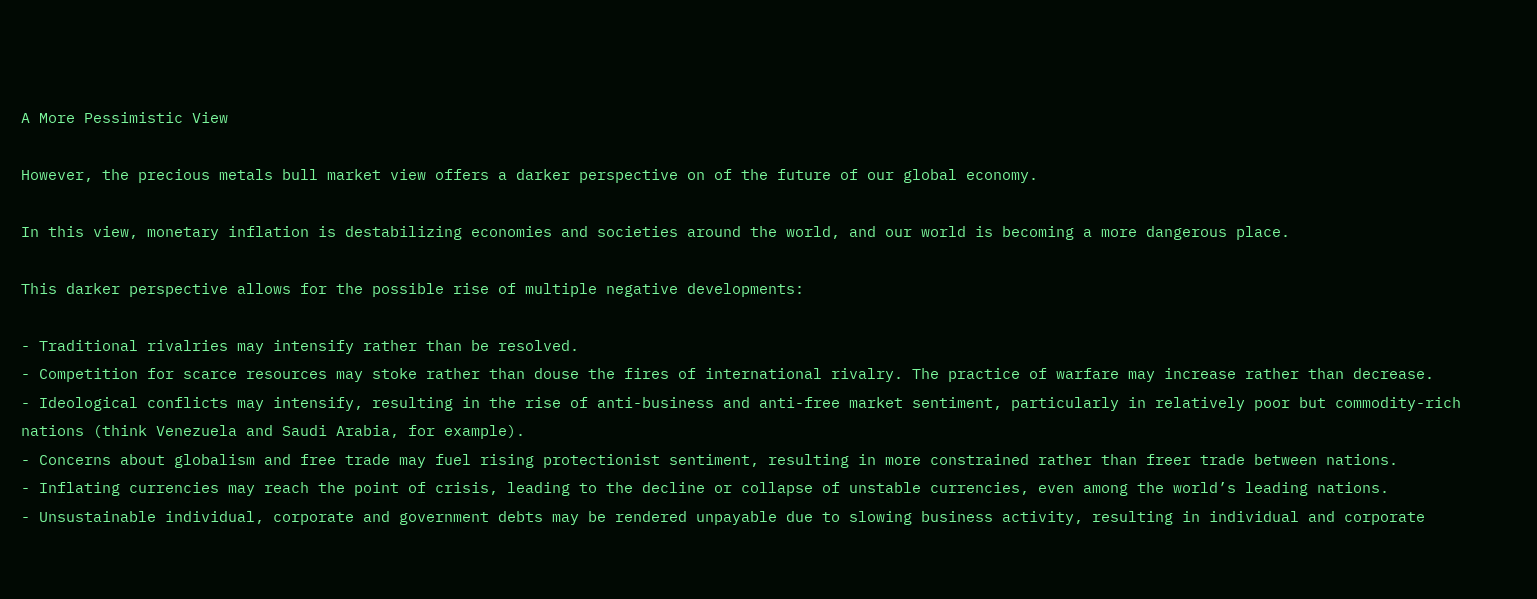A More Pessimistic View

However, the precious metals bull market view offers a darker perspective on of the future of our global economy.

In this view, monetary inflation is destabilizing economies and societies around the world, and our world is becoming a more dangerous place.

This darker perspective allows for the possible rise of multiple negative developments:

- Traditional rivalries may intensify rather than be resolved.
- Competition for scarce resources may stoke rather than douse the fires of international rivalry. The practice of warfare may increase rather than decrease.
- Ideological conflicts may intensify, resulting in the rise of anti-business and anti-free market sentiment, particularly in relatively poor but commodity-rich nations (think Venezuela and Saudi Arabia, for example).
- Concerns about globalism and free trade may fuel rising protectionist sentiment, resulting in more constrained rather than freer trade between nations.
- Inflating currencies may reach the point of crisis, leading to the decline or collapse of unstable currencies, even among the world’s leading nations.
- Unsustainable individual, corporate and government debts may be rendered unpayable due to slowing business activity, resulting in individual and corporate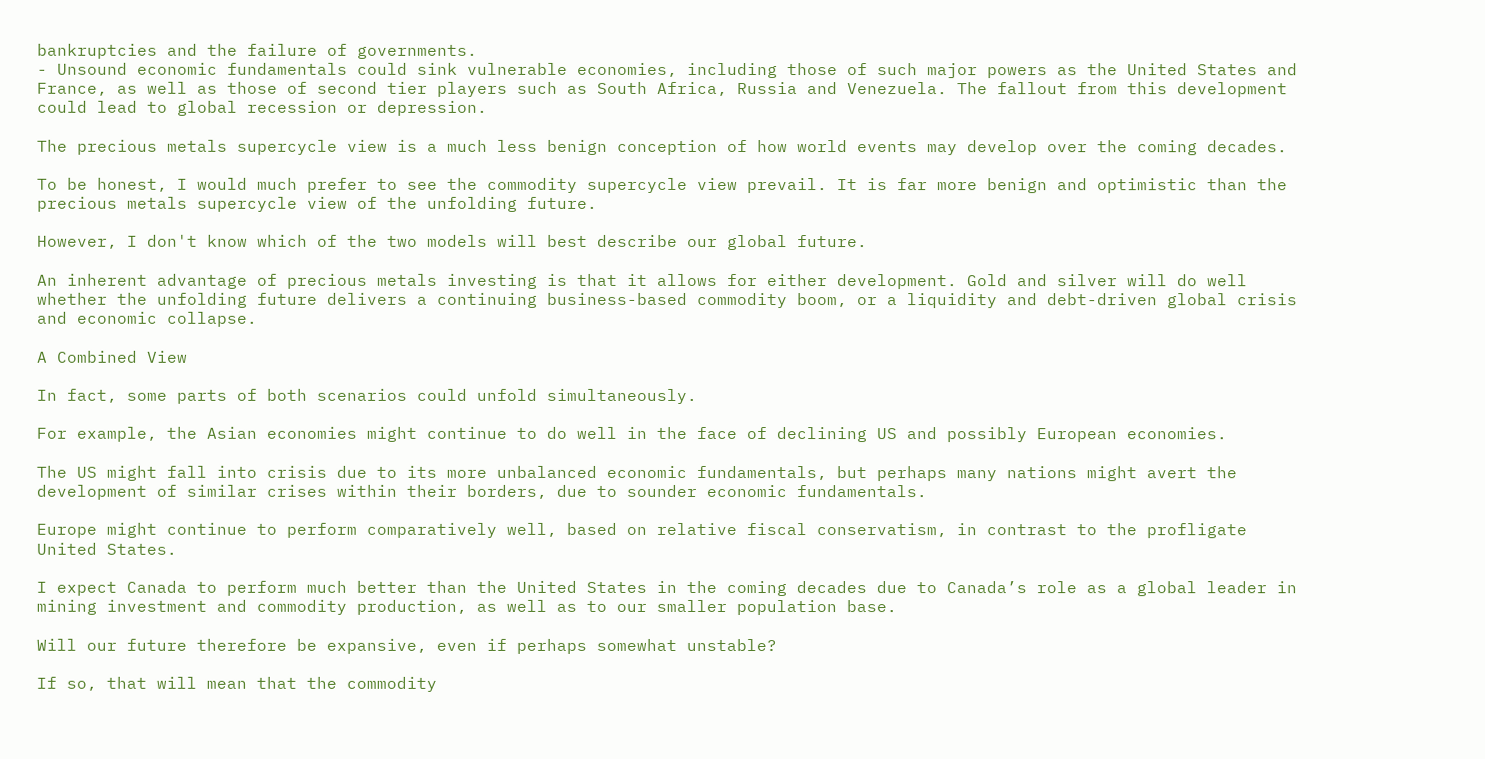bankruptcies and the failure of governments.
- Unsound economic fundamentals could sink vulnerable economies, including those of such major powers as the United States and France, as well as those of second tier players such as South Africa, Russia and Venezuela. The fallout from this development could lead to global recession or depression.

The precious metals supercycle view is a much less benign conception of how world events may develop over the coming decades.

To be honest, I would much prefer to see the commodity supercycle view prevail. It is far more benign and optimistic than the precious metals supercycle view of the unfolding future.

However, I don't know which of the two models will best describe our global future.

An inherent advantage of precious metals investing is that it allows for either development. Gold and silver will do well whether the unfolding future delivers a continuing business-based commodity boom, or a liquidity and debt-driven global crisis and economic collapse.

A Combined View

In fact, some parts of both scenarios could unfold simultaneously.

For example, the Asian economies might continue to do well in the face of declining US and possibly European economies.

The US might fall into crisis due to its more unbalanced economic fundamentals, but perhaps many nations might avert the development of similar crises within their borders, due to sounder economic fundamentals.

Europe might continue to perform comparatively well, based on relative fiscal conservatism, in contrast to the profligate United States.

I expect Canada to perform much better than the United States in the coming decades due to Canada’s role as a global leader in mining investment and commodity production, as well as to our smaller population base.

Will our future therefore be expansive, even if perhaps somewhat unstable?

If so, that will mean that the commodity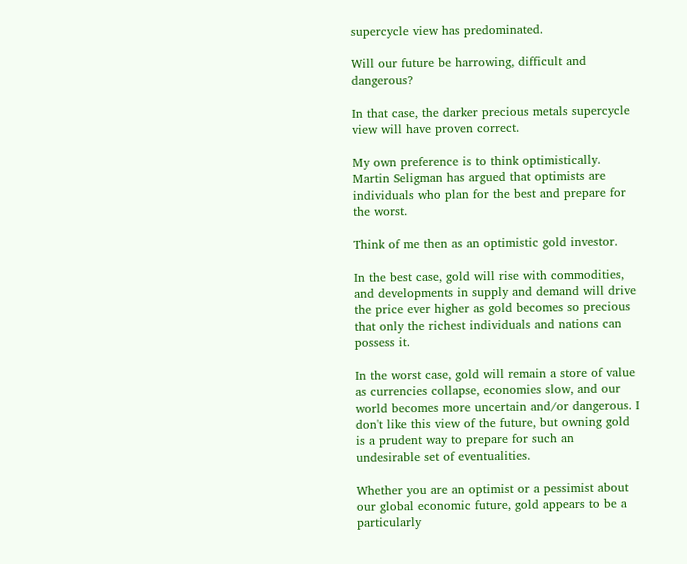supercycle view has predominated.

Will our future be harrowing, difficult and dangerous?

In that case, the darker precious metals supercycle view will have proven correct.

My own preference is to think optimistically. Martin Seligman has argued that optimists are individuals who plan for the best and prepare for the worst.

Think of me then as an optimistic gold investor.

In the best case, gold will rise with commodities, and developments in supply and demand will drive the price ever higher as gold becomes so precious that only the richest individuals and nations can possess it.

In the worst case, gold will remain a store of value as currencies collapse, economies slow, and our world becomes more uncertain and/or dangerous. I don't like this view of the future, but owning gold is a prudent way to prepare for such an undesirable set of eventualities.

Whether you are an optimist or a pessimist about our global economic future, gold appears to be a particularly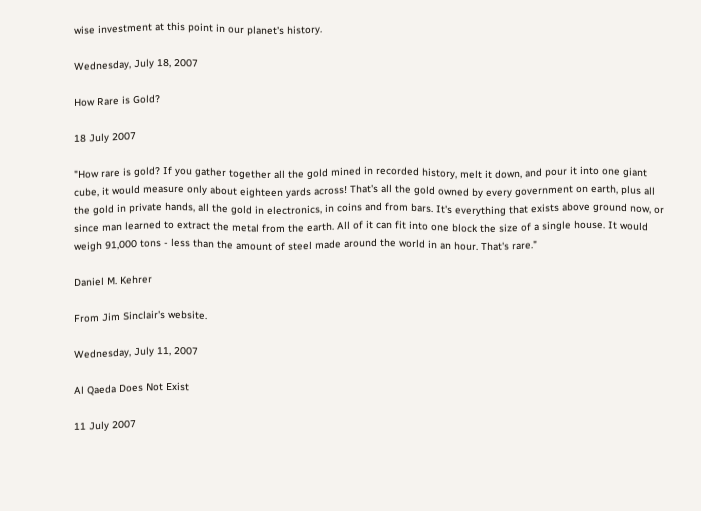wise investment at this point in our planet's history.

Wednesday, July 18, 2007

How Rare is Gold?

18 July 2007

"How rare is gold? If you gather together all the gold mined in recorded history, melt it down, and pour it into one giant cube, it would measure only about eighteen yards across! That's all the gold owned by every government on earth, plus all the gold in private hands, all the gold in electronics, in coins and from bars. It's everything that exists above ground now, or since man learned to extract the metal from the earth. All of it can fit into one block the size of a single house. It would weigh 91,000 tons - less than the amount of steel made around the world in an hour. That's rare."

Daniel M. Kehrer

From Jim Sinclair's website.

Wednesday, July 11, 2007

Al Qaeda Does Not Exist

11 July 2007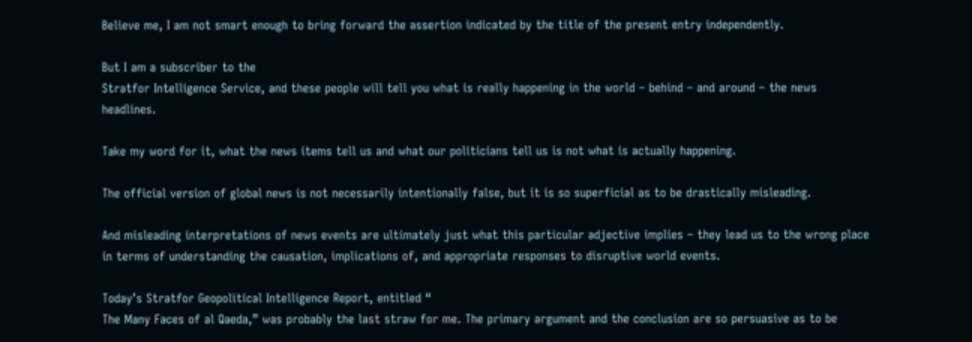Believe me, I am not smart enough to bring forward the assertion indicated by the title of the present entry independently.

But I am a subscriber to the
Stratfor Intelligence Service, and these people will tell you what is really happening in the world – behind – and around – the news headlines.

Take my word for it, what the news items tell us and what our politicians tell us is not what is actually happening.

The official version of global news is not necessarily intentionally false, but it is so superficial as to be drastically misleading.

And misleading interpretations of news events are ultimately just what this particular adjective implies – they lead us to the wrong place in terms of understanding the causation, implications of, and appropriate responses to disruptive world events.

Today’s Stratfor Geopolitical Intelligence Report, entitled “
The Many Faces of al Qaeda,” was probably the last straw for me. The primary argument and the conclusion are so persuasive as to be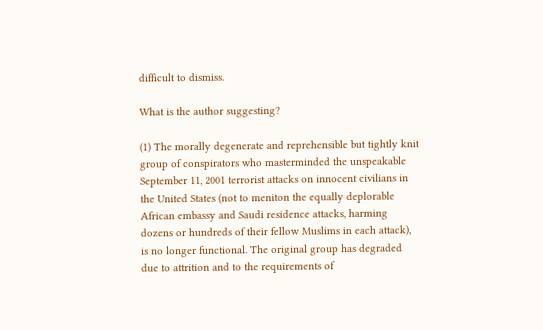difficult to dismiss.

What is the author suggesting?

(1) The morally degenerate and reprehensible but tightly knit group of conspirators who masterminded the unspeakable September 11, 2001 terrorist attacks on innocent civilians in the United States (not to meniton the equally deplorable African embassy and Saudi residence attacks, harming dozens or hundreds of their fellow Muslims in each attack), is no longer functional. The original group has degraded due to attrition and to the requirements of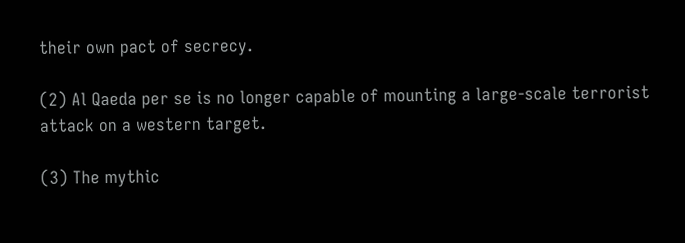their own pact of secrecy.

(2) Al Qaeda per se is no longer capable of mounting a large-scale terrorist attack on a western target.

(3) The mythic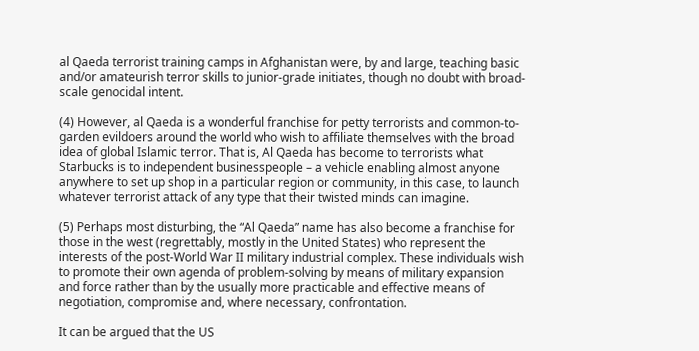al Qaeda terrorist training camps in Afghanistan were, by and large, teaching basic and/or amateurish terror skills to junior-grade initiates, though no doubt with broad-scale genocidal intent.

(4) However, al Qaeda is a wonderful franchise for petty terrorists and common-to-garden evildoers around the world who wish to affiliate themselves with the broad idea of global Islamic terror. That is, Al Qaeda has become to terrorists what Starbucks is to independent businesspeople – a vehicle enabling almost anyone anywhere to set up shop in a particular region or community, in this case, to launch whatever terrorist attack of any type that their twisted minds can imagine.

(5) Perhaps most disturbing, the “Al Qaeda” name has also become a franchise for those in the west (regrettably, mostly in the United States) who represent the interests of the post-World War II military industrial complex. These individuals wish to promote their own agenda of problem-solving by means of military expansion and force rather than by the usually more practicable and effective means of negotiation, compromise and, where necessary, confrontation.

It can be argued that the US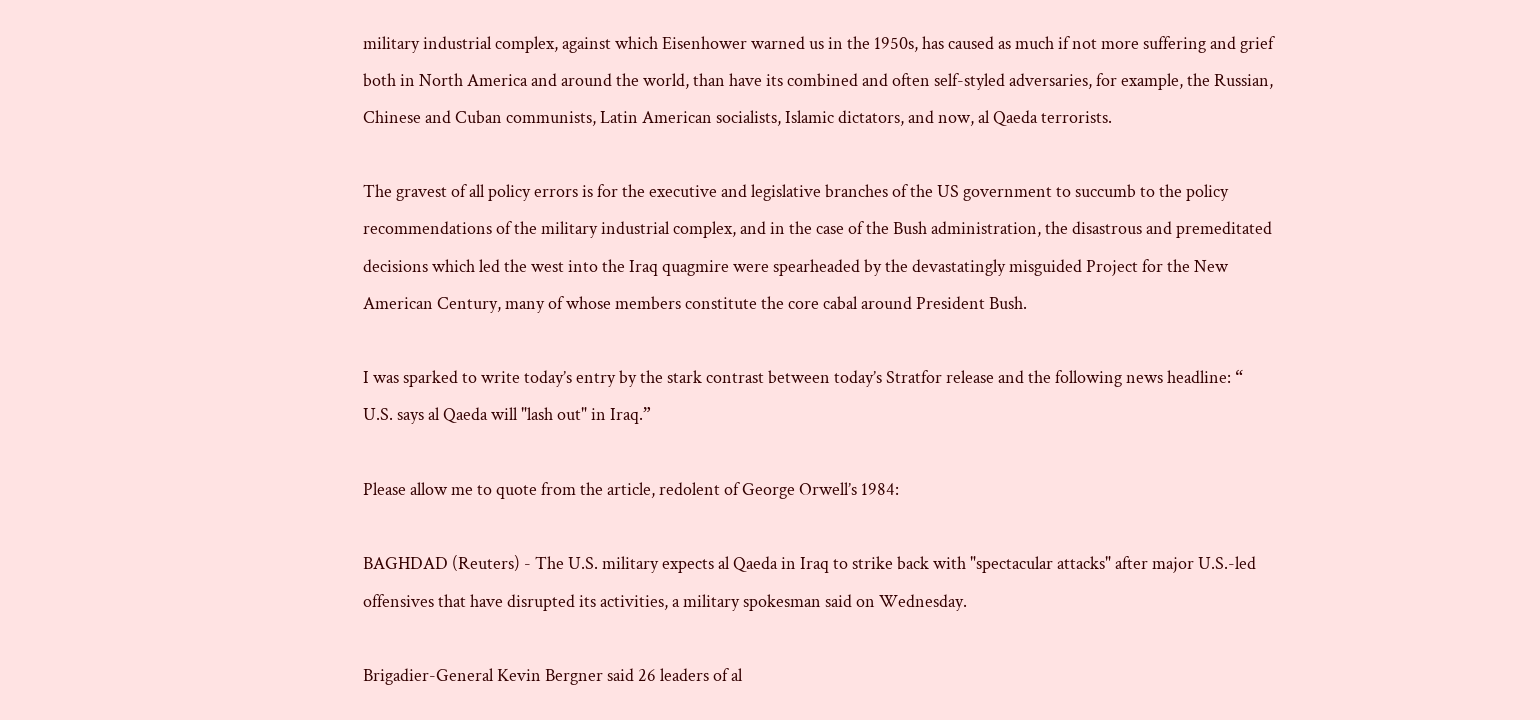military industrial complex, against which Eisenhower warned us in the 1950s, has caused as much if not more suffering and grief both in North America and around the world, than have its combined and often self-styled adversaries, for example, the Russian, Chinese and Cuban communists, Latin American socialists, Islamic dictators, and now, al Qaeda terrorists.

The gravest of all policy errors is for the executive and legislative branches of the US government to succumb to the policy recommendations of the military industrial complex, and in the case of the Bush administration, the disastrous and premeditated decisions which led the west into the Iraq quagmire were spearheaded by the devastatingly misguided Project for the New American Century, many of whose members constitute the core cabal around President Bush.

I was sparked to write today’s entry by the stark contrast between today’s Stratfor release and the following news headline: “
U.S. says al Qaeda will "lash out" in Iraq.”

Please allow me to quote from the article, redolent of George Orwell’s 1984:

BAGHDAD (Reuters) - The U.S. military expects al Qaeda in Iraq to strike back with "spectacular attacks" after major U.S.-led offensives that have disrupted its activities, a military spokesman said on Wednesday.

Brigadier-General Kevin Bergner said 26 leaders of al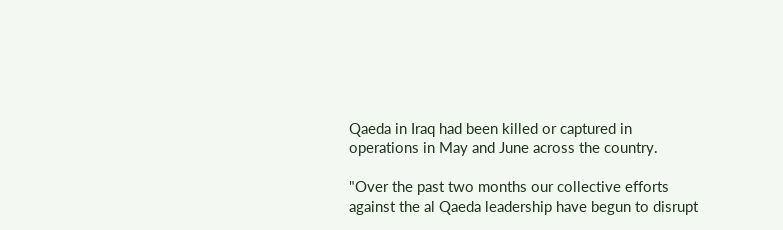Qaeda in Iraq had been killed or captured in operations in May and June across the country.

"Over the past two months our collective efforts against the al Qaeda leadership have begun to disrupt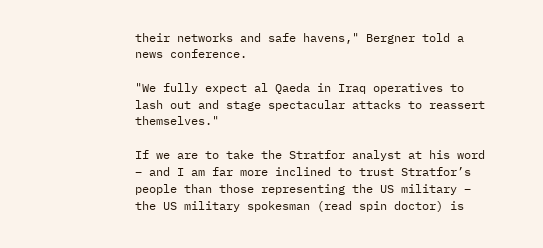their networks and safe havens," Bergner told a news conference.

"We fully expect al Qaeda in Iraq operatives to lash out and stage spectacular attacks to reassert themselves."

If we are to take the Stratfor analyst at his word – and I am far more inclined to trust Stratfor’s people than those representing the US military – the US military spokesman (read spin doctor) is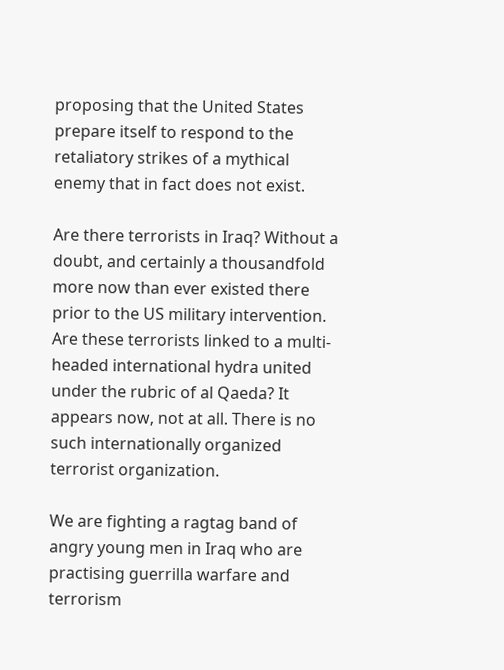proposing that the United States prepare itself to respond to the retaliatory strikes of a mythical enemy that in fact does not exist.

Are there terrorists in Iraq? Without a doubt, and certainly a thousandfold more now than ever existed there prior to the US military intervention. Are these terrorists linked to a multi-headed international hydra united under the rubric of al Qaeda? It appears now, not at all. There is no such internationally organized terrorist organization.

We are fighting a ragtag band of angry young men in Iraq who are practising guerrilla warfare and terrorism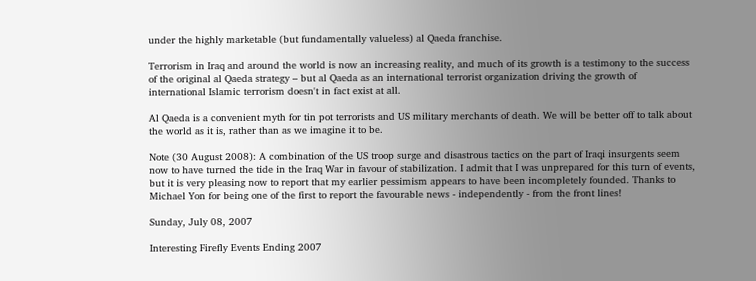under the highly marketable (but fundamentally valueless) al Qaeda franchise.

Terrorism in Iraq and around the world is now an increasing reality, and much of its growth is a testimony to the success of the original al Qaeda strategy – but al Qaeda as an international terrorist organization driving the growth of international Islamic terrorism doesn't in fact exist at all.

Al Qaeda is a convenient myth for tin pot terrorists and US military merchants of death. We will be better off to talk about the world as it is, rather than as we imagine it to be.

Note (30 August 2008): A combination of the US troop surge and disastrous tactics on the part of Iraqi insurgents seem now to have turned the tide in the Iraq War in favour of stabilization. I admit that I was unprepared for this turn of events, but it is very pleasing now to report that my earlier pessimism appears to have been incompletely founded. Thanks to Michael Yon for being one of the first to report the favourable news - independently - from the front lines!

Sunday, July 08, 2007

Interesting Firefly Events Ending 2007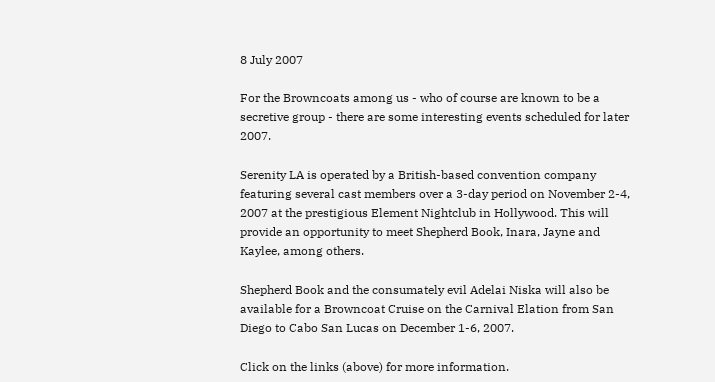8 July 2007

For the Browncoats among us - who of course are known to be a secretive group - there are some interesting events scheduled for later 2007.

Serenity LA is operated by a British-based convention company featuring several cast members over a 3-day period on November 2-4, 2007 at the prestigious Element Nightclub in Hollywood. This will provide an opportunity to meet Shepherd Book, Inara, Jayne and Kaylee, among others.

Shepherd Book and the consumately evil Adelai Niska will also be available for a Browncoat Cruise on the Carnival Elation from San Diego to Cabo San Lucas on December 1-6, 2007.

Click on the links (above) for more information.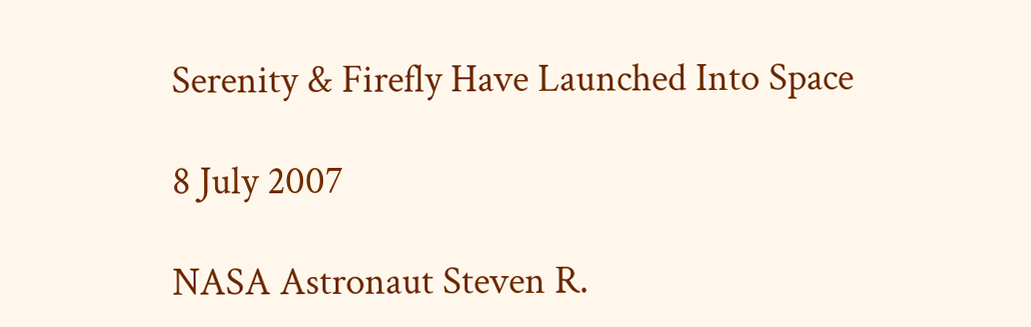Serenity & Firefly Have Launched Into Space

8 July 2007

NASA Astronaut Steven R.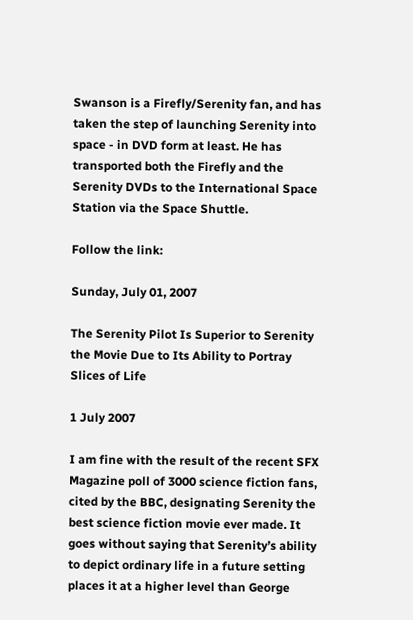Swanson is a Firefly/Serenity fan, and has taken the step of launching Serenity into space - in DVD form at least. He has transported both the Firefly and the Serenity DVDs to the International Space Station via the Space Shuttle.

Follow the link:

Sunday, July 01, 2007

The Serenity Pilot Is Superior to Serenity the Movie Due to Its Ability to Portray Slices of Life

1 July 2007

I am fine with the result of the recent SFX Magazine poll of 3000 science fiction fans, cited by the BBC, designating Serenity the best science fiction movie ever made. It goes without saying that Serenity’s ability to depict ordinary life in a future setting places it at a higher level than George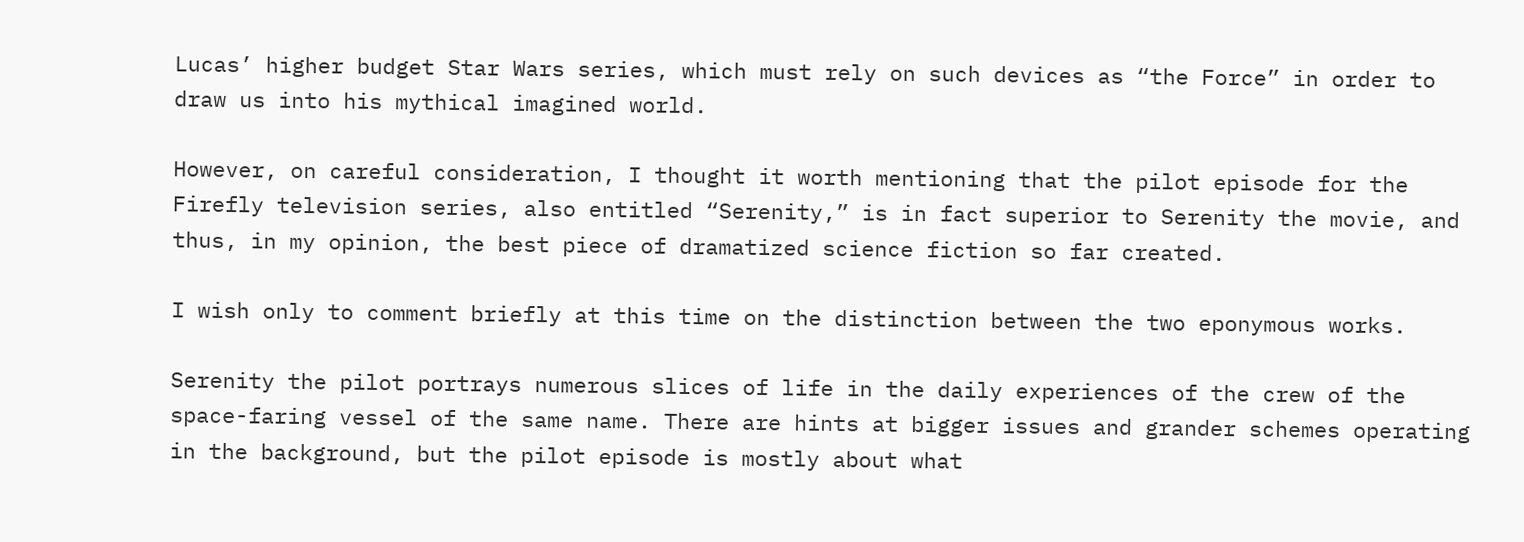Lucas’ higher budget Star Wars series, which must rely on such devices as “the Force” in order to draw us into his mythical imagined world.

However, on careful consideration, I thought it worth mentioning that the pilot episode for the Firefly television series, also entitled “Serenity,” is in fact superior to Serenity the movie, and thus, in my opinion, the best piece of dramatized science fiction so far created.

I wish only to comment briefly at this time on the distinction between the two eponymous works.

Serenity the pilot portrays numerous slices of life in the daily experiences of the crew of the space-faring vessel of the same name. There are hints at bigger issues and grander schemes operating in the background, but the pilot episode is mostly about what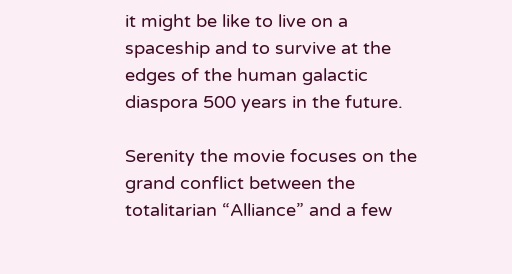it might be like to live on a spaceship and to survive at the edges of the human galactic diaspora 500 years in the future.

Serenity the movie focuses on the grand conflict between the totalitarian “Alliance” and a few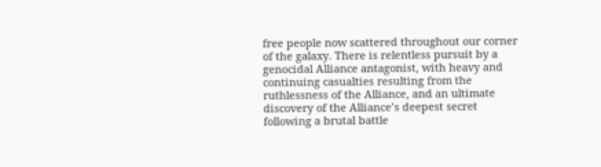free people now scattered throughout our corner of the galaxy. There is relentless pursuit by a genocidal Alliance antagonist, with heavy and continuing casualties resulting from the ruthlessness of the Alliance, and an ultimate discovery of the Alliance’s deepest secret following a brutal battle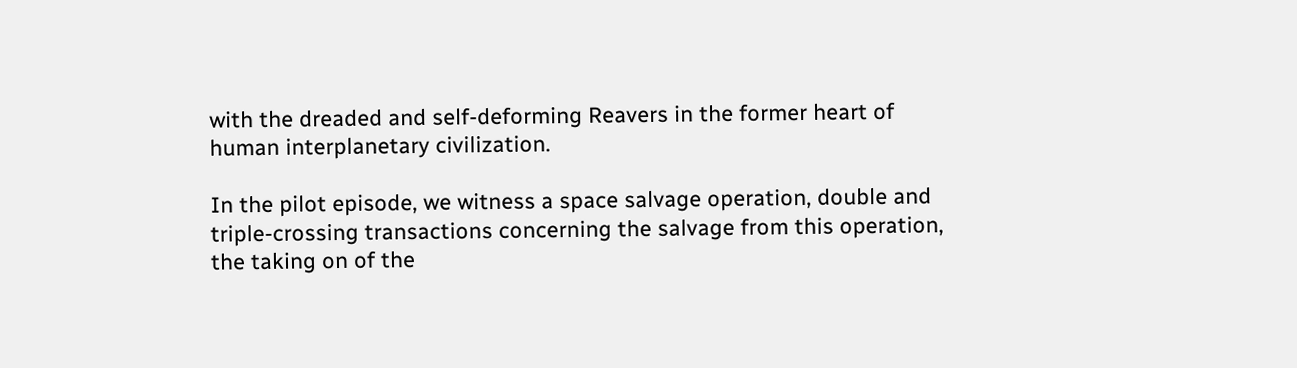with the dreaded and self-deforming Reavers in the former heart of human interplanetary civilization.

In the pilot episode, we witness a space salvage operation, double and triple-crossing transactions concerning the salvage from this operation, the taking on of the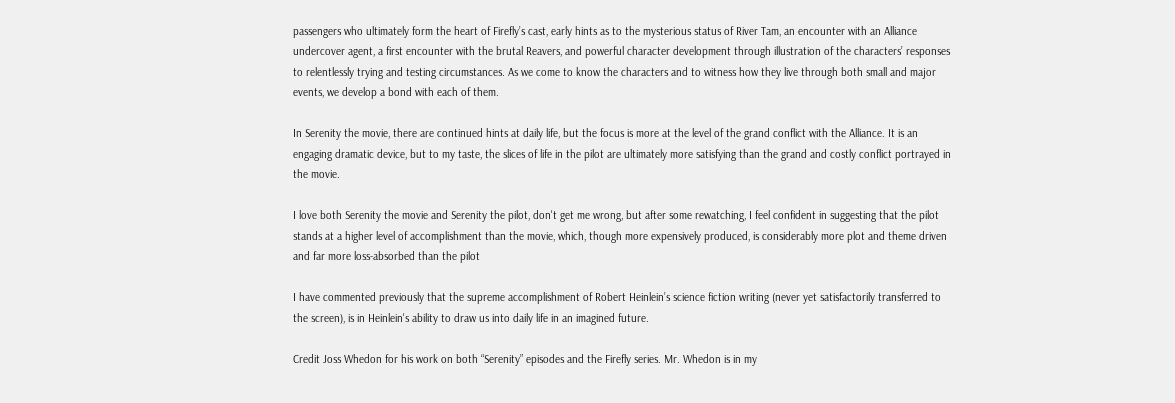passengers who ultimately form the heart of Firefly’s cast, early hints as to the mysterious status of River Tam, an encounter with an Alliance undercover agent, a first encounter with the brutal Reavers, and powerful character development through illustration of the characters’ responses to relentlessly trying and testing circumstances. As we come to know the characters and to witness how they live through both small and major events, we develop a bond with each of them.

In Serenity the movie, there are continued hints at daily life, but the focus is more at the level of the grand conflict with the Alliance. It is an engaging dramatic device, but to my taste, the slices of life in the pilot are ultimately more satisfying than the grand and costly conflict portrayed in the movie.

I love both Serenity the movie and Serenity the pilot, don't get me wrong, but after some rewatching, I feel confident in suggesting that the pilot stands at a higher level of accomplishment than the movie, which, though more expensively produced, is considerably more plot and theme driven and far more loss-absorbed than the pilot

I have commented previously that the supreme accomplishment of Robert Heinlein’s science fiction writing (never yet satisfactorily transferred to the screen), is in Heinlein's ability to draw us into daily life in an imagined future.

Credit Joss Whedon for his work on both “Serenity” episodes and the Firefly series. Mr. Whedon is in my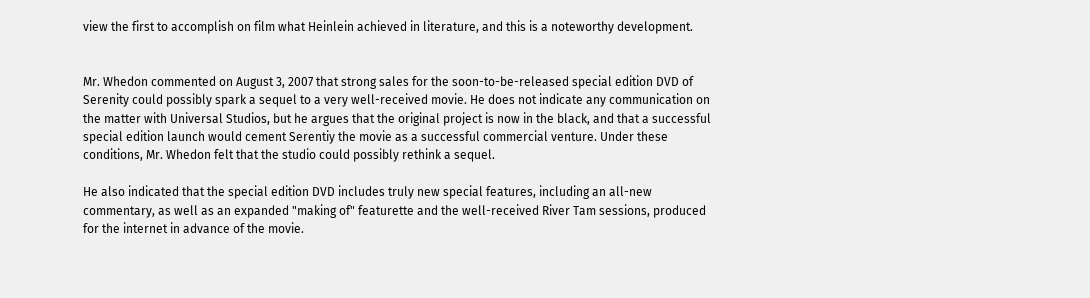view the first to accomplish on film what Heinlein achieved in literature, and this is a noteworthy development.


Mr. Whedon commented on August 3, 2007 that strong sales for the soon-to-be-released special edition DVD of Serenity could possibly spark a sequel to a very well-received movie. He does not indicate any communication on the matter with Universal Studios, but he argues that the original project is now in the black, and that a successful special edition launch would cement Serentiy the movie as a successful commercial venture. Under these conditions, Mr. Whedon felt that the studio could possibly rethink a sequel.

He also indicated that the special edition DVD includes truly new special features, including an all-new commentary, as well as an expanded "making of" featurette and the well-received River Tam sessions, produced for the internet in advance of the movie.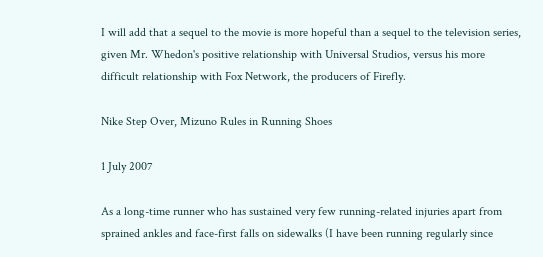I will add that a sequel to the movie is more hopeful than a sequel to the television series, given Mr. Whedon's positive relationship with Universal Studios, versus his more difficult relationship with Fox Network, the producers of Firefly.

Nike Step Over, Mizuno Rules in Running Shoes

1 July 2007

As a long-time runner who has sustained very few running-related injuries apart from sprained ankles and face-first falls on sidewalks (I have been running regularly since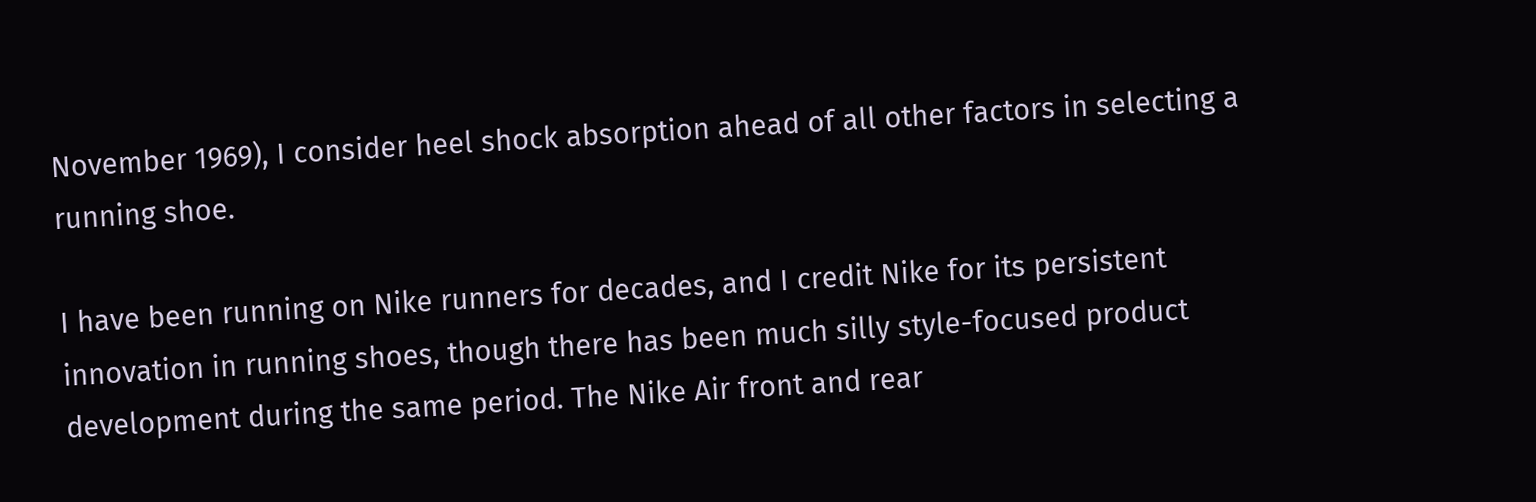November 1969), I consider heel shock absorption ahead of all other factors in selecting a running shoe.

I have been running on Nike runners for decades, and I credit Nike for its persistent innovation in running shoes, though there has been much silly style-focused product development during the same period. The Nike Air front and rear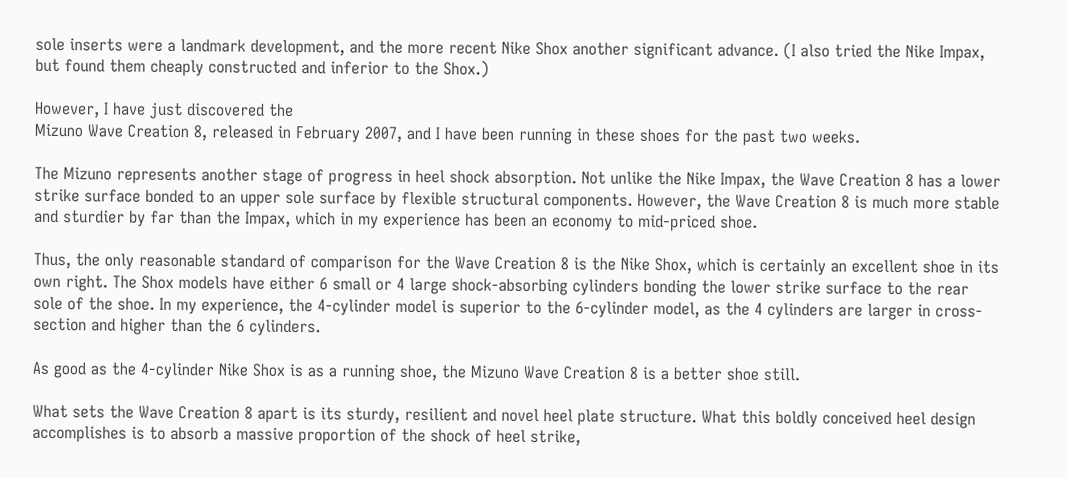sole inserts were a landmark development, and the more recent Nike Shox another significant advance. (I also tried the Nike Impax, but found them cheaply constructed and inferior to the Shox.)

However, I have just discovered the
Mizuno Wave Creation 8, released in February 2007, and I have been running in these shoes for the past two weeks.

The Mizuno represents another stage of progress in heel shock absorption. Not unlike the Nike Impax, the Wave Creation 8 has a lower strike surface bonded to an upper sole surface by flexible structural components. However, the Wave Creation 8 is much more stable and sturdier by far than the Impax, which in my experience has been an economy to mid-priced shoe.

Thus, the only reasonable standard of comparison for the Wave Creation 8 is the Nike Shox, which is certainly an excellent shoe in its own right. The Shox models have either 6 small or 4 large shock-absorbing cylinders bonding the lower strike surface to the rear sole of the shoe. In my experience, the 4-cylinder model is superior to the 6-cylinder model, as the 4 cylinders are larger in cross-section and higher than the 6 cylinders.

As good as the 4-cylinder Nike Shox is as a running shoe, the Mizuno Wave Creation 8 is a better shoe still.

What sets the Wave Creation 8 apart is its sturdy, resilient and novel heel plate structure. What this boldly conceived heel design accomplishes is to absorb a massive proportion of the shock of heel strike,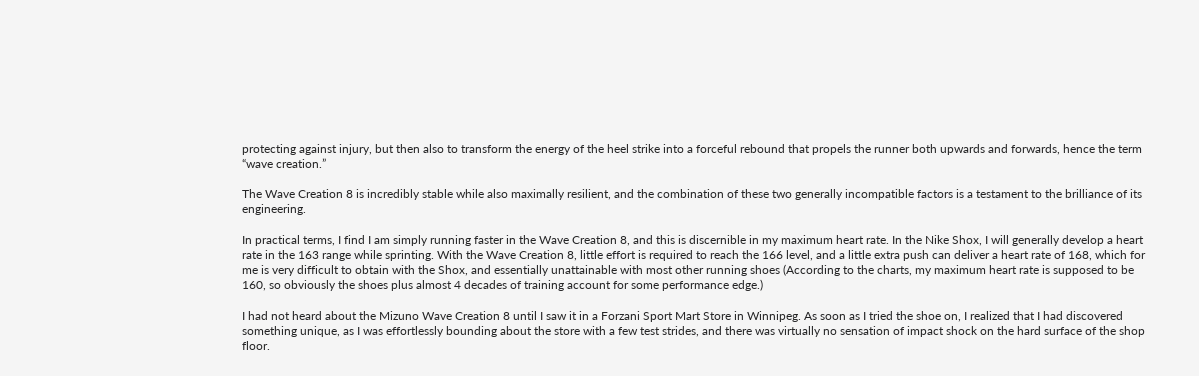protecting against injury, but then also to transform the energy of the heel strike into a forceful rebound that propels the runner both upwards and forwards, hence the term “wave creation.”

The Wave Creation 8 is incredibly stable while also maximally resilient, and the combination of these two generally incompatible factors is a testament to the brilliance of its engineering.

In practical terms, I find I am simply running faster in the Wave Creation 8, and this is discernible in my maximum heart rate. In the Nike Shox, I will generally develop a heart rate in the 163 range while sprinting. With the Wave Creation 8, little effort is required to reach the 166 level, and a little extra push can deliver a heart rate of 168, which for me is very difficult to obtain with the Shox, and essentially unattainable with most other running shoes (According to the charts, my maximum heart rate is supposed to be 160, so obviously the shoes plus almost 4 decades of training account for some performance edge.)

I had not heard about the Mizuno Wave Creation 8 until I saw it in a Forzani Sport Mart Store in Winnipeg. As soon as I tried the shoe on, I realized that I had discovered something unique, as I was effortlessly bounding about the store with a few test strides, and there was virtually no sensation of impact shock on the hard surface of the shop floor.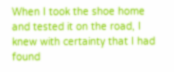When I took the shoe home and tested it on the road, I knew with certainty that I had found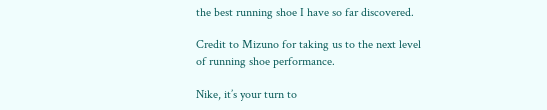the best running shoe I have so far discovered.

Credit to Mizuno for taking us to the next level of running shoe performance.

Nike, it’s your turn to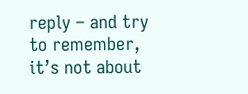reply – and try to remember, it’s not about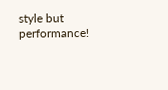style but performance!